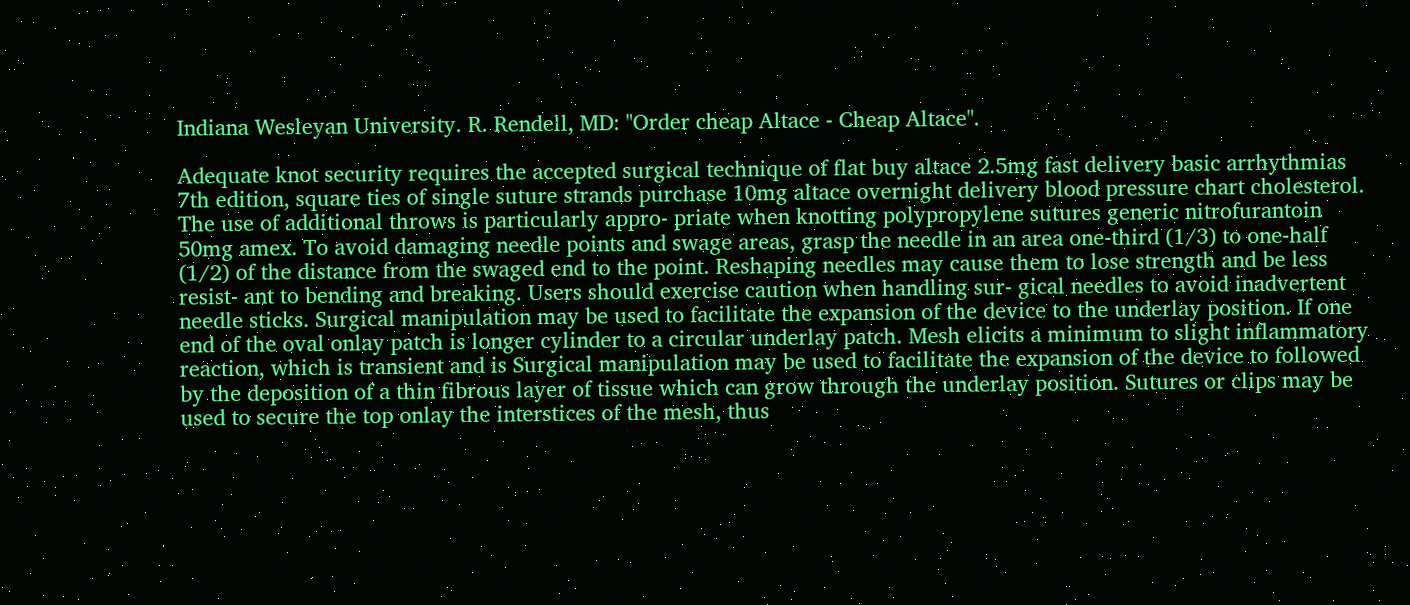Indiana Wesleyan University. R. Rendell, MD: "Order cheap Altace - Cheap Altace".

Adequate knot security requires the accepted surgical technique of flat buy altace 2.5mg fast delivery basic arrhythmias 7th edition, square ties of single suture strands purchase 10mg altace overnight delivery blood pressure chart cholesterol. The use of additional throws is particularly appro- priate when knotting polypropylene sutures generic nitrofurantoin 50mg amex. To avoid damaging needle points and swage areas, grasp the needle in an area one-third (1/3) to one-half (1/2) of the distance from the swaged end to the point. Reshaping needles may cause them to lose strength and be less resist- ant to bending and breaking. Users should exercise caution when handling sur- gical needles to avoid inadvertent needle sticks. Surgical manipulation may be used to facilitate the expansion of the device to the underlay position. If one end of the oval onlay patch is longer cylinder to a circular underlay patch. Mesh elicits a minimum to slight inflammatory reaction, which is transient and is Surgical manipulation may be used to facilitate the expansion of the device to followed by the deposition of a thin fibrous layer of tissue which can grow through the underlay position. Sutures or clips may be used to secure the top onlay the interstices of the mesh, thus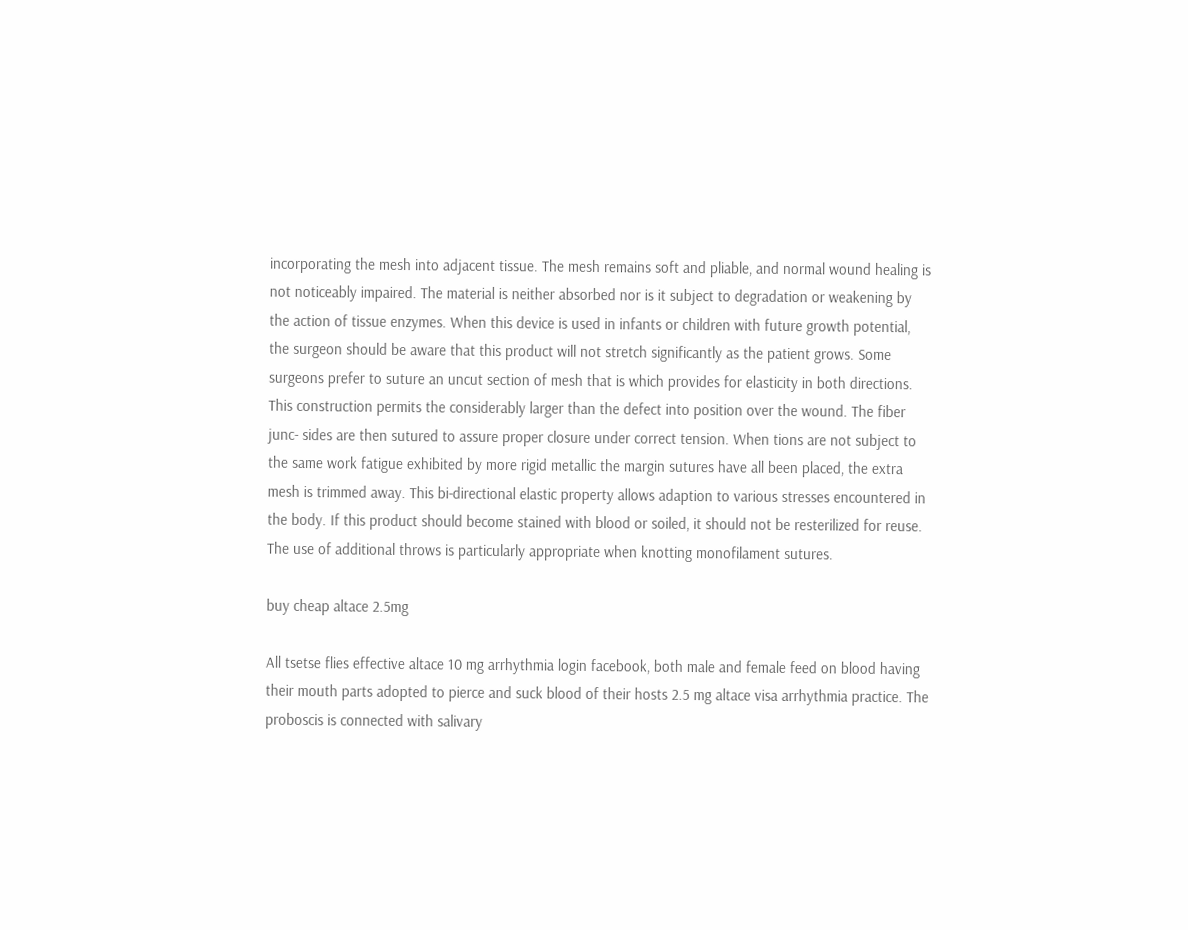incorporating the mesh into adjacent tissue. The mesh remains soft and pliable, and normal wound healing is not noticeably impaired. The material is neither absorbed nor is it subject to degradation or weakening by the action of tissue enzymes. When this device is used in infants or children with future growth potential, the surgeon should be aware that this product will not stretch significantly as the patient grows. Some surgeons prefer to suture an uncut section of mesh that is which provides for elasticity in both directions. This construction permits the considerably larger than the defect into position over the wound. The fiber junc- sides are then sutured to assure proper closure under correct tension. When tions are not subject to the same work fatigue exhibited by more rigid metallic the margin sutures have all been placed, the extra mesh is trimmed away. This bi-directional elastic property allows adaption to various stresses encountered in the body. If this product should become stained with blood or soiled, it should not be resterilized for reuse. The use of additional throws is particularly appropriate when knotting monofilament sutures.

buy cheap altace 2.5mg

All tsetse flies effective altace 10 mg arrhythmia login facebook, both male and female feed on blood having their mouth parts adopted to pierce and suck blood of their hosts 2.5 mg altace visa arrhythmia practice. The proboscis is connected with salivary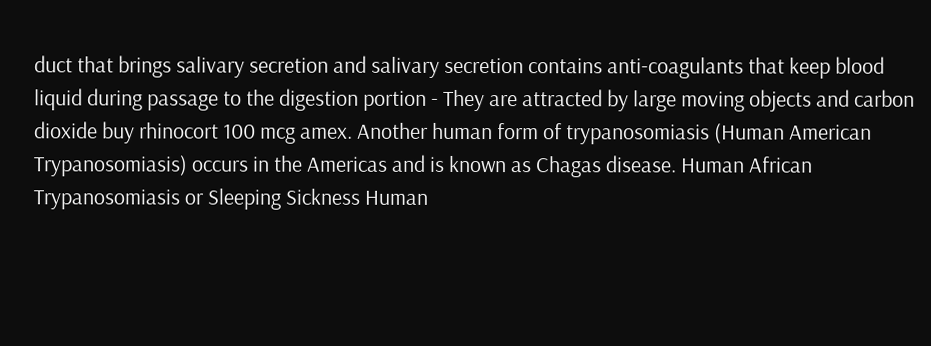duct that brings salivary secretion and salivary secretion contains anti-coagulants that keep blood liquid during passage to the digestion portion - They are attracted by large moving objects and carbon dioxide buy rhinocort 100 mcg amex. Another human form of trypanosomiasis (Human American Trypanosomiasis) occurs in the Americas and is known as Chagas disease. Human African Trypanosomiasis or Sleeping Sickness Human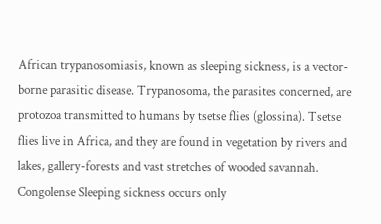African trypanosomiasis, known as sleeping sickness, is a vector-borne parasitic disease. Trypanosoma, the parasites concerned, are protozoa transmitted to humans by tsetse flies (glossina). Tsetse flies live in Africa, and they are found in vegetation by rivers and lakes, gallery-forests and vast stretches of wooded savannah. Congolense Sleeping sickness occurs only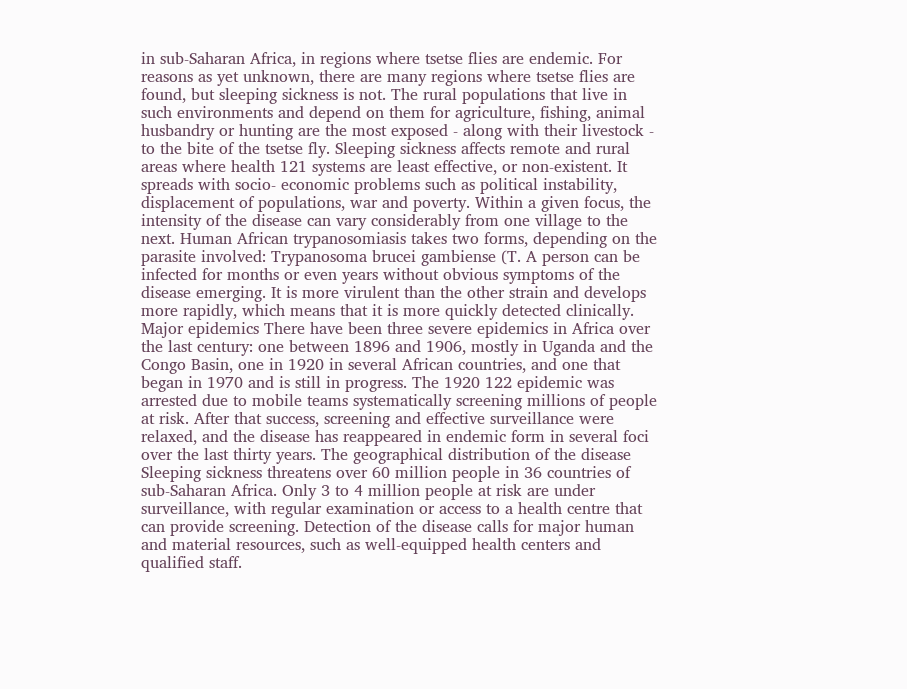in sub-Saharan Africa, in regions where tsetse flies are endemic. For reasons as yet unknown, there are many regions where tsetse flies are found, but sleeping sickness is not. The rural populations that live in such environments and depend on them for agriculture, fishing, animal husbandry or hunting are the most exposed - along with their livestock - to the bite of the tsetse fly. Sleeping sickness affects remote and rural areas where health 121 systems are least effective, or non-existent. It spreads with socio- economic problems such as political instability, displacement of populations, war and poverty. Within a given focus, the intensity of the disease can vary considerably from one village to the next. Human African trypanosomiasis takes two forms, depending on the parasite involved: Trypanosoma brucei gambiense (T. A person can be infected for months or even years without obvious symptoms of the disease emerging. It is more virulent than the other strain and develops more rapidly, which means that it is more quickly detected clinically. Major epidemics There have been three severe epidemics in Africa over the last century: one between 1896 and 1906, mostly in Uganda and the Congo Basin, one in 1920 in several African countries, and one that began in 1970 and is still in progress. The 1920 122 epidemic was arrested due to mobile teams systematically screening millions of people at risk. After that success, screening and effective surveillance were relaxed, and the disease has reappeared in endemic form in several foci over the last thirty years. The geographical distribution of the disease Sleeping sickness threatens over 60 million people in 36 countries of sub-Saharan Africa. Only 3 to 4 million people at risk are under surveillance, with regular examination or access to a health centre that can provide screening. Detection of the disease calls for major human and material resources, such as well-equipped health centers and qualified staff.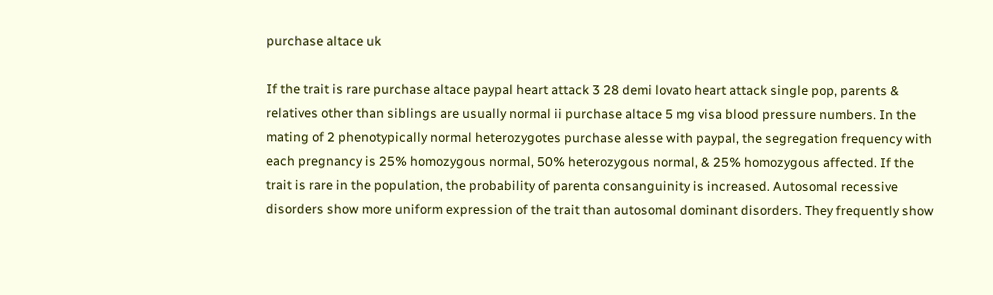purchase altace uk

If the trait is rare purchase altace paypal heart attack 3 28 demi lovato heart attack single pop, parents & relatives other than siblings are usually normal ii purchase altace 5 mg visa blood pressure numbers. In the mating of 2 phenotypically normal heterozygotes purchase alesse with paypal, the segregation frequency with each pregnancy is 25% homozygous normal, 50% heterozygous normal, & 25% homozygous affected. If the trait is rare in the population, the probability of parenta consanguinity is increased. Autosomal recessive disorders show more uniform expression of the trait than autosomal dominant disorders. They frequently show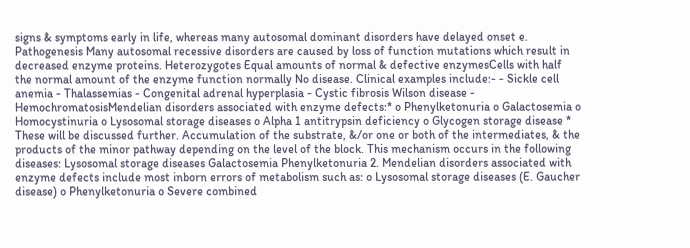signs & symptoms early in life, whereas many autosomal dominant disorders have delayed onset e. Pathogenesis Many autosomal recessive disorders are caused by loss of function mutations which result in decreased enzyme proteins. Heterozygotes Equal amounts of normal & defective enzymesCells with half the normal amount of the enzyme function normally No disease. Clinical examples include:- - Sickle cell anemia - Thalassemias - Congenital adrenal hyperplasia - Cystic fibrosis Wilson disease - HemochromatosisMendelian disorders associated with enzyme defects:* o Phenylketonuria o Galactosemia o Homocystinuria o Lysosomal storage diseases o Alpha 1 antitrypsin deficiency o Glycogen storage disease * These will be discussed further. Accumulation of the substrate, &/or one or both of the intermediates, & the products of the minor pathway depending on the level of the block. This mechanism occurs in the following diseases: Lysosomal storage diseases Galactosemia Phenylketonuria 2. Mendelian disorders associated with enzyme defects include most inborn errors of metabolism such as: o Lysosomal storage diseases (E. Gaucher disease) o Phenylketonuria o Severe combined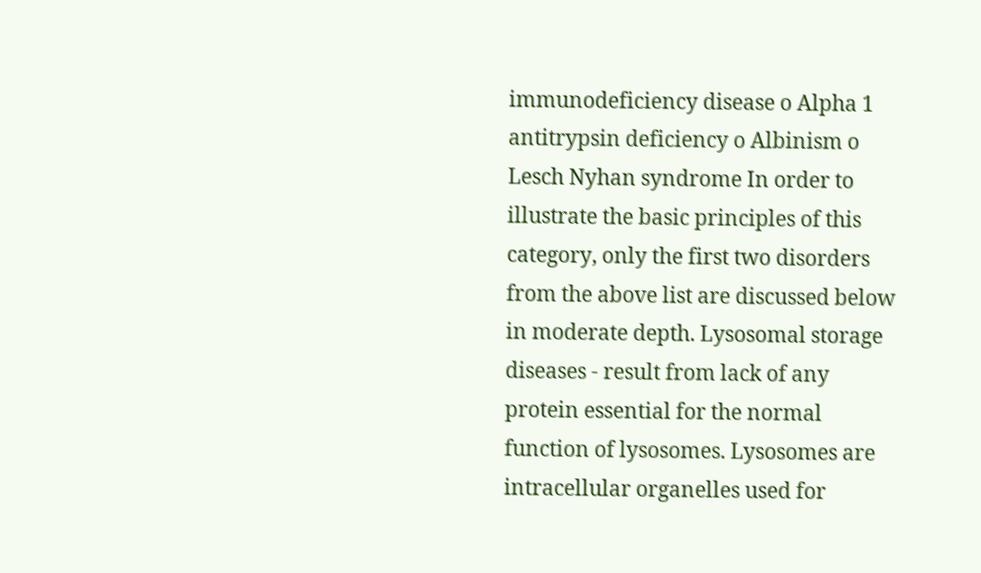immunodeficiency disease o Alpha 1 antitrypsin deficiency o Albinism o Lesch Nyhan syndrome In order to illustrate the basic principles of this category, only the first two disorders from the above list are discussed below in moderate depth. Lysosomal storage diseases - result from lack of any protein essential for the normal function of lysosomes. Lysosomes are intracellular organelles used for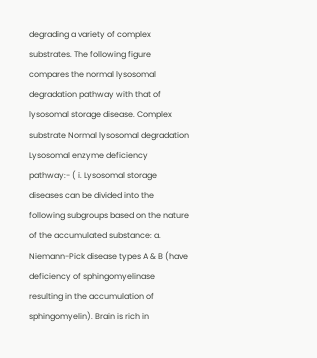degrading a variety of complex substrates. The following figure compares the normal lysosomal degradation pathway with that of lysosomal storage disease. Complex substrate Normal lysosomal degradation Lysosomal enzyme deficiency pathway:- ( i. Lysosomal storage diseases can be divided into the following subgroups based on the nature of the accumulated substance: a. Niemann-Pick disease types A & B (have deficiency of sphingomyelinase resulting in the accumulation of sphingomyelin). Brain is rich in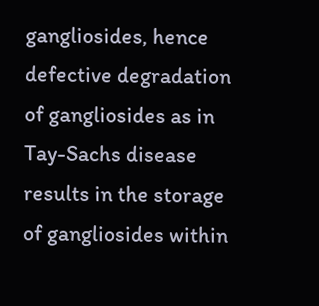gangliosides, hence defective degradation of gangliosides as in Tay-Sachs disease results in the storage of gangliosides within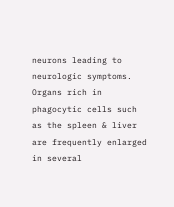neurons leading to neurologic symptoms. Organs rich in phagocytic cells such as the spleen & liver are frequently enlarged in several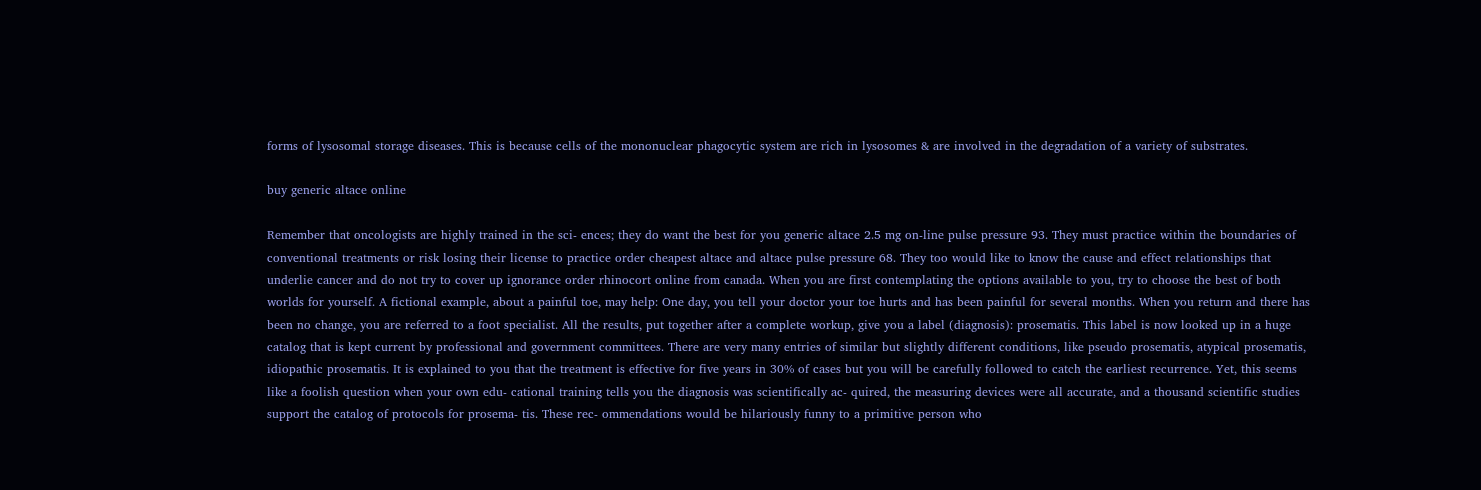forms of lysosomal storage diseases. This is because cells of the mononuclear phagocytic system are rich in lysosomes & are involved in the degradation of a variety of substrates.

buy generic altace online

Remember that oncologists are highly trained in the sci- ences; they do want the best for you generic altace 2.5 mg on-line pulse pressure 93. They must practice within the boundaries of conventional treatments or risk losing their license to practice order cheapest altace and altace pulse pressure 68. They too would like to know the cause and effect relationships that underlie cancer and do not try to cover up ignorance order rhinocort online from canada. When you are first contemplating the options available to you, try to choose the best of both worlds for yourself. A fictional example, about a painful toe, may help: One day, you tell your doctor your toe hurts and has been painful for several months. When you return and there has been no change, you are referred to a foot specialist. All the results, put together after a complete workup, give you a label (diagnosis): prosematis. This label is now looked up in a huge catalog that is kept current by professional and government committees. There are very many entries of similar but slightly different conditions, like pseudo prosematis, atypical prosematis, idiopathic prosematis. It is explained to you that the treatment is effective for five years in 30% of cases but you will be carefully followed to catch the earliest recurrence. Yet, this seems like a foolish question when your own edu- cational training tells you the diagnosis was scientifically ac- quired, the measuring devices were all accurate, and a thousand scientific studies support the catalog of protocols for prosema- tis. These rec- ommendations would be hilariously funny to a primitive person who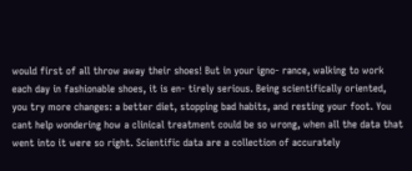would first of all throw away their shoes! But in your igno- rance, walking to work each day in fashionable shoes, it is en- tirely serious. Being scientifically oriented, you try more changes: a better diet, stopping bad habits, and resting your foot. You cant help wondering how a clinical treatment could be so wrong, when all the data that went into it were so right. Scientific data are a collection of accurately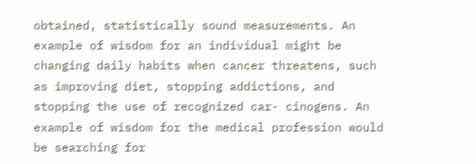obtained, statistically sound measurements. An example of wisdom for an individual might be changing daily habits when cancer threatens, such as improving diet, stopping addictions, and stopping the use of recognized car- cinogens. An example of wisdom for the medical profession would be searching for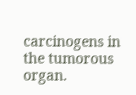carcinogens in the tumorous organ.